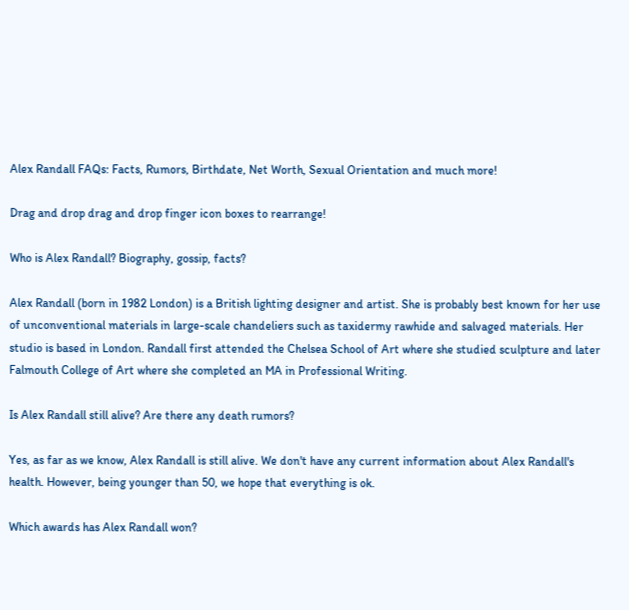Alex Randall FAQs: Facts, Rumors, Birthdate, Net Worth, Sexual Orientation and much more!

Drag and drop drag and drop finger icon boxes to rearrange!

Who is Alex Randall? Biography, gossip, facts?

Alex Randall (born in 1982 London) is a British lighting designer and artist. She is probably best known for her use of unconventional materials in large-scale chandeliers such as taxidermy rawhide and salvaged materials. Her studio is based in London. Randall first attended the Chelsea School of Art where she studied sculpture and later Falmouth College of Art where she completed an MA in Professional Writing.

Is Alex Randall still alive? Are there any death rumors?

Yes, as far as we know, Alex Randall is still alive. We don't have any current information about Alex Randall's health. However, being younger than 50, we hope that everything is ok.

Which awards has Alex Randall won?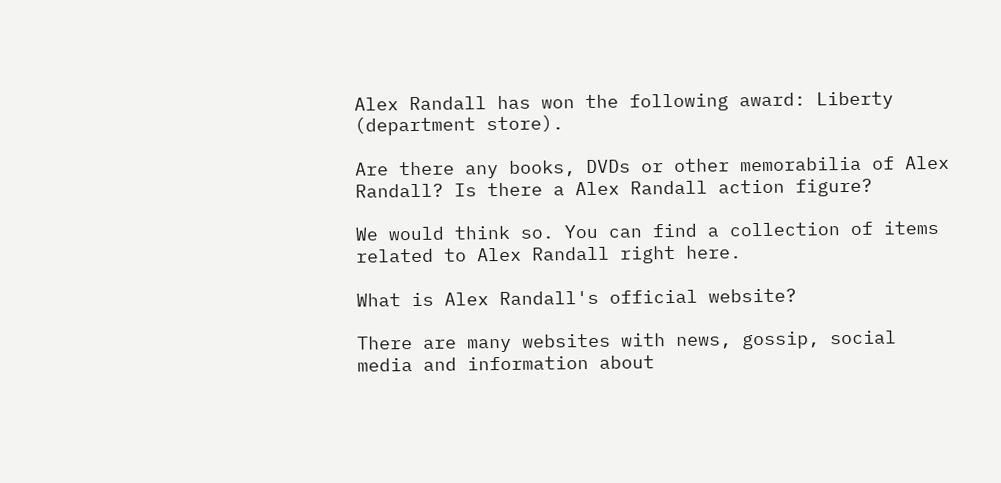Alex Randall has won the following award: Liberty (department store).

Are there any books, DVDs or other memorabilia of Alex Randall? Is there a Alex Randall action figure?

We would think so. You can find a collection of items related to Alex Randall right here.

What is Alex Randall's official website?

There are many websites with news, gossip, social media and information about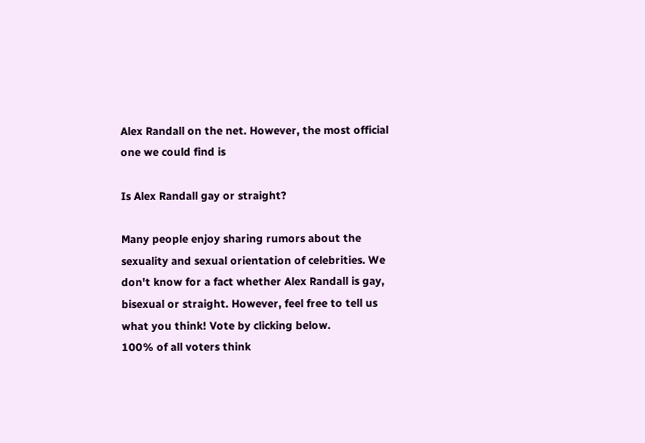Alex Randall on the net. However, the most official one we could find is

Is Alex Randall gay or straight?

Many people enjoy sharing rumors about the sexuality and sexual orientation of celebrities. We don't know for a fact whether Alex Randall is gay, bisexual or straight. However, feel free to tell us what you think! Vote by clicking below.
100% of all voters think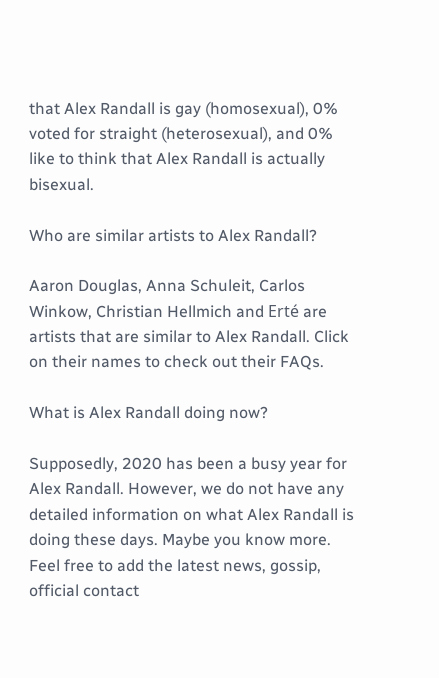that Alex Randall is gay (homosexual), 0% voted for straight (heterosexual), and 0% like to think that Alex Randall is actually bisexual.

Who are similar artists to Alex Randall?

Aaron Douglas, Anna Schuleit, Carlos Winkow, Christian Hellmich and Erté are artists that are similar to Alex Randall. Click on their names to check out their FAQs.

What is Alex Randall doing now?

Supposedly, 2020 has been a busy year for Alex Randall. However, we do not have any detailed information on what Alex Randall is doing these days. Maybe you know more. Feel free to add the latest news, gossip, official contact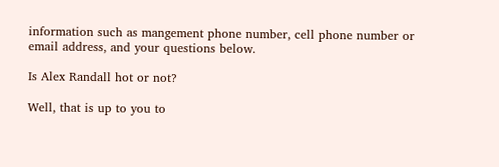information such as mangement phone number, cell phone number or email address, and your questions below.

Is Alex Randall hot or not?

Well, that is up to you to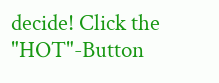decide! Click the "HOT"-Button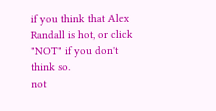if you think that Alex Randall is hot, or click "NOT" if you don't think so.
not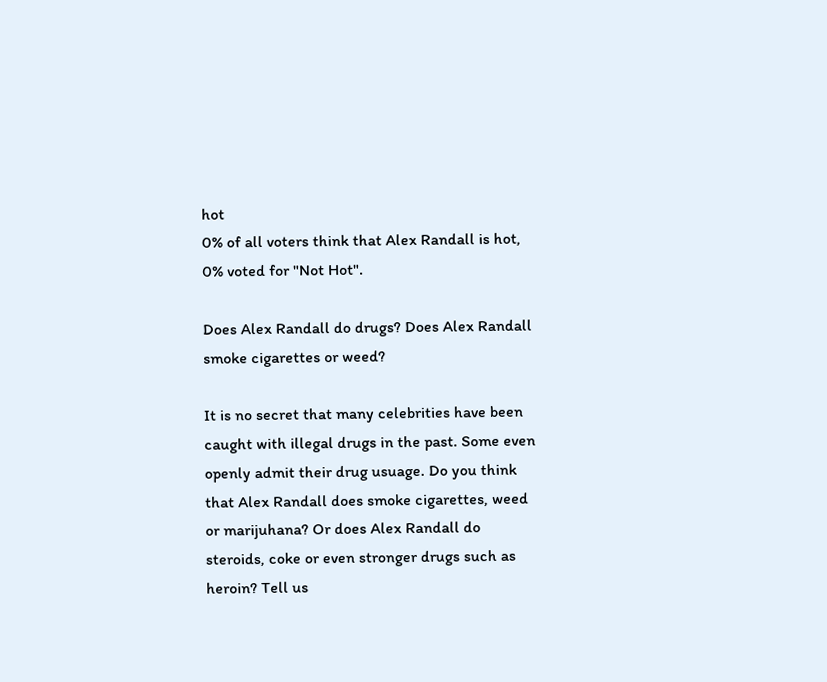hot
0% of all voters think that Alex Randall is hot, 0% voted for "Not Hot".

Does Alex Randall do drugs? Does Alex Randall smoke cigarettes or weed?

It is no secret that many celebrities have been caught with illegal drugs in the past. Some even openly admit their drug usuage. Do you think that Alex Randall does smoke cigarettes, weed or marijuhana? Or does Alex Randall do steroids, coke or even stronger drugs such as heroin? Tell us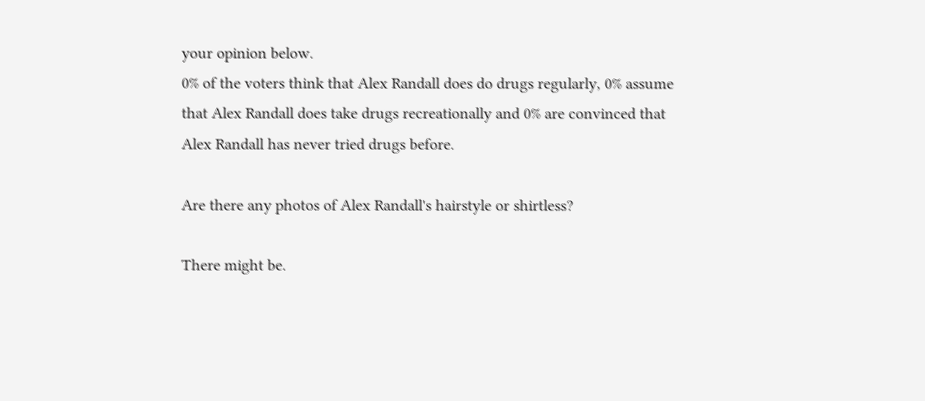your opinion below.
0% of the voters think that Alex Randall does do drugs regularly, 0% assume that Alex Randall does take drugs recreationally and 0% are convinced that Alex Randall has never tried drugs before.

Are there any photos of Alex Randall's hairstyle or shirtless?

There might be.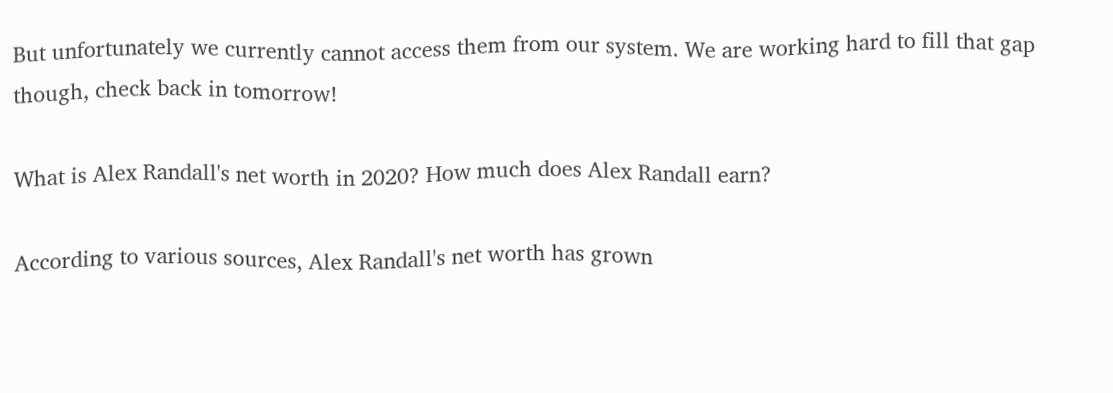But unfortunately we currently cannot access them from our system. We are working hard to fill that gap though, check back in tomorrow!

What is Alex Randall's net worth in 2020? How much does Alex Randall earn?

According to various sources, Alex Randall's net worth has grown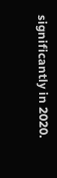significantly in 2020.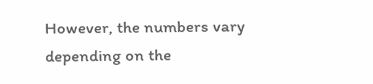However, the numbers vary depending on the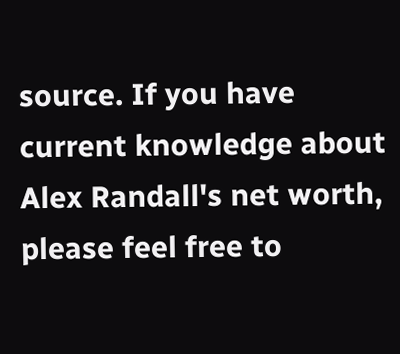source. If you have current knowledge about Alex Randall's net worth, please feel free to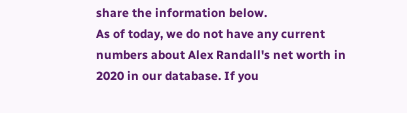share the information below.
As of today, we do not have any current numbers about Alex Randall's net worth in 2020 in our database. If you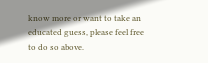know more or want to take an educated guess, please feel free to do so above.